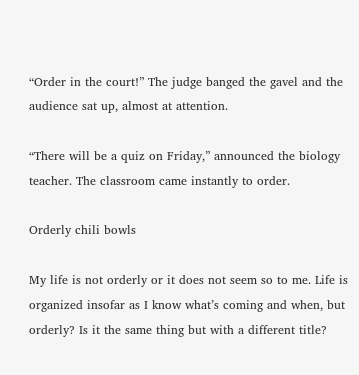“Order in the court!” The judge banged the gavel and the audience sat up, almost at attention.

“There will be a quiz on Friday,” announced the biology teacher. The classroom came instantly to order.

Orderly chili bowls

My life is not orderly or it does not seem so to me. Life is organized insofar as I know what’s coming and when, but orderly? Is it the same thing but with a different title?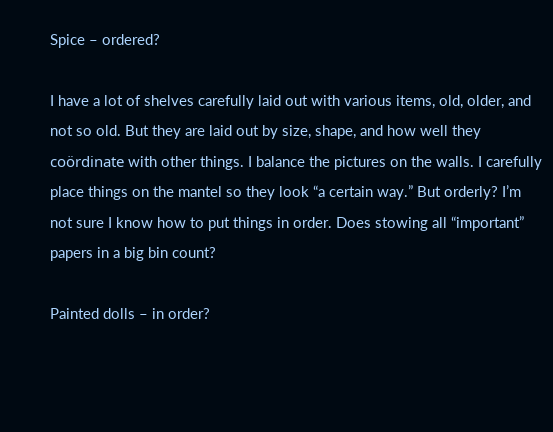Spice – ordered?

I have a lot of shelves carefully laid out with various items, old, older, and not so old. But they are laid out by size, shape, and how well they coördinate with other things. I balance the pictures on the walls. I carefully place things on the mantel so they look “a certain way.” But orderly? I’m not sure I know how to put things in order. Does stowing all “important” papers in a big bin count?

Painted dolls – in order?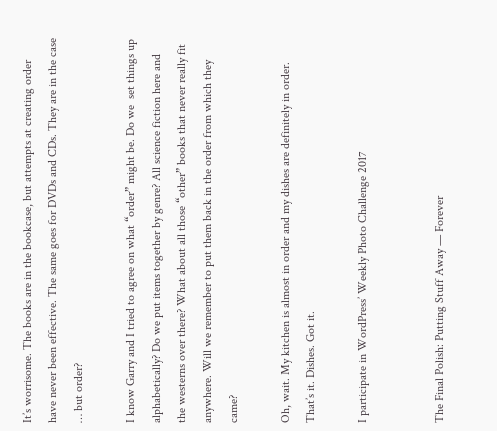It’s worrisome. The books are in the bookcase, but attempts at creating order have never been effective. The same goes for DVDs and CDs. They are in the case … but order?

I know Garry and I tried to agree on what “order” might be. Do we  set things up alphabetically? Do we put items together by genre? All science fiction here and the westerns over there? What about all those “other” books that never really fit anywhere. Will we remember to put them back in the order from which they came?

Oh, wait. My kitchen is almost in order and my dishes are definitely in order. That’s it. Dishes. Got it.

I participate in WordPress’ Weekly Photo Challenge 2017


The Final Polish: Putting Stuff Away — Forever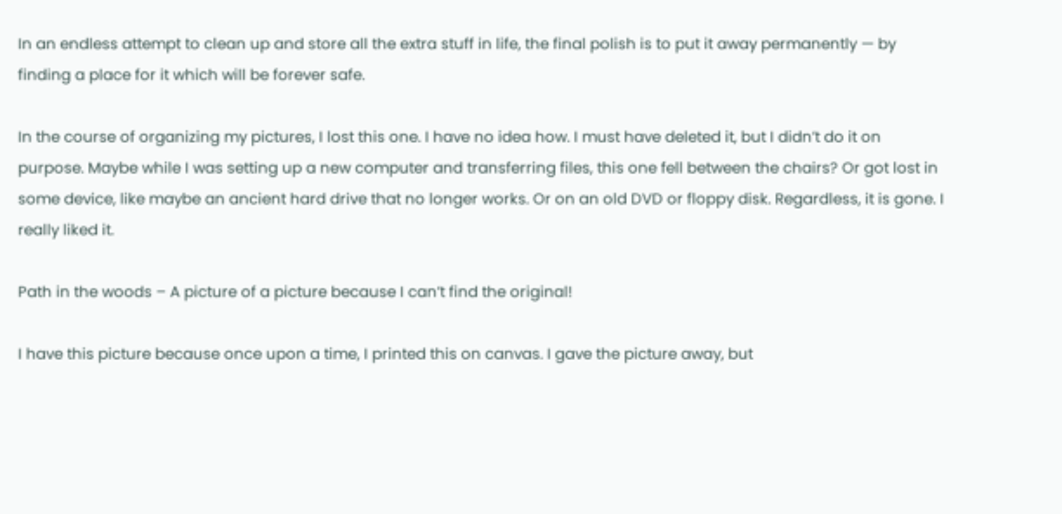In an endless attempt to clean up and store all the extra stuff in life, the final polish is to put it away permanently — by finding a place for it which will be forever safe.

In the course of organizing my pictures, I lost this one. I have no idea how. I must have deleted it, but I didn’t do it on purpose. Maybe while I was setting up a new computer and transferring files, this one fell between the chairs? Or got lost in some device, like maybe an ancient hard drive that no longer works. Or on an old DVD or floppy disk. Regardless, it is gone. I really liked it.

Path in the woods – A picture of a picture because I can’t find the original!

I have this picture because once upon a time, I printed this on canvas. I gave the picture away, but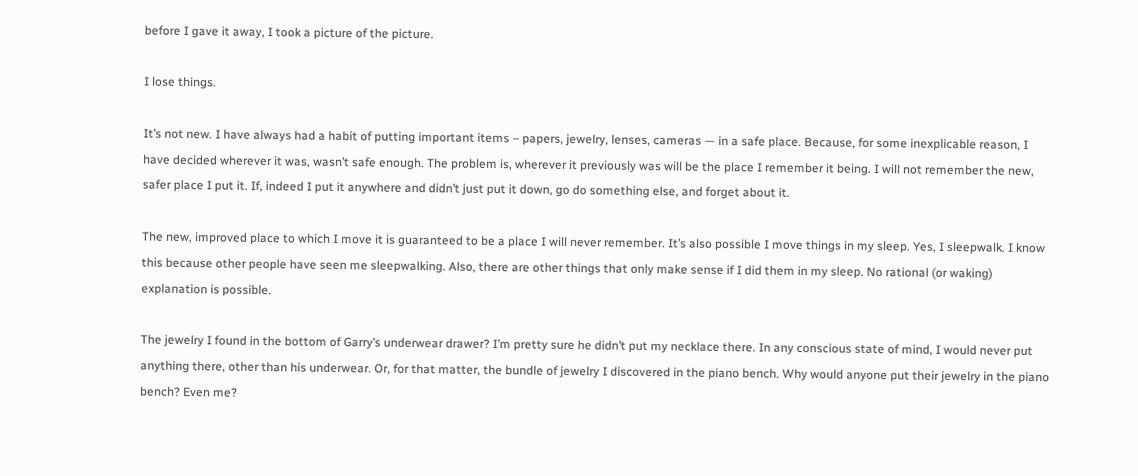before I gave it away, I took a picture of the picture.

I lose things.

It’s not new. I have always had a habit of putting important items – papers, jewelry, lenses, cameras — in a safe place. Because, for some inexplicable reason, I have decided wherever it was, wasn’t safe enough. The problem is, wherever it previously was will be the place I remember it being. I will not remember the new, safer place I put it. If, indeed I put it anywhere and didn’t just put it down, go do something else, and forget about it.

The new, improved place to which I move it is guaranteed to be a place I will never remember. It’s also possible I move things in my sleep. Yes, I sleepwalk. I know this because other people have seen me sleepwalking. Also, there are other things that only make sense if I did them in my sleep. No rational (or waking) explanation is possible.

The jewelry I found in the bottom of Garry’s underwear drawer? I’m pretty sure he didn’t put my necklace there. In any conscious state of mind, I would never put anything there, other than his underwear. Or, for that matter, the bundle of jewelry I discovered in the piano bench. Why would anyone put their jewelry in the piano bench? Even me?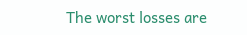The worst losses are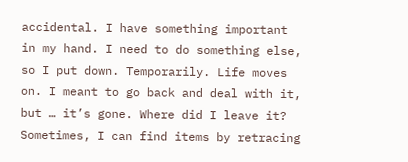accidental. I have something important in my hand. I need to do something else, so I put down. Temporarily. Life moves on. I meant to go back and deal with it, but … it’s gone. Where did I leave it? Sometimes, I can find items by retracing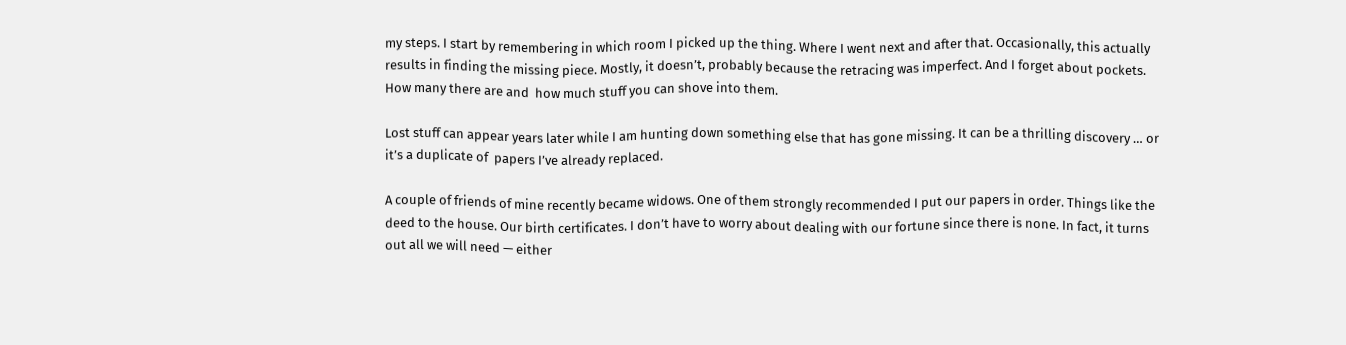my steps. I start by remembering in which room I picked up the thing. Where I went next and after that. Occasionally, this actually results in finding the missing piece. Mostly, it doesn’t, probably because the retracing was imperfect. And I forget about pockets. How many there are and  how much stuff you can shove into them.

Lost stuff can appear years later while I am hunting down something else that has gone missing. It can be a thrilling discovery … or it’s a duplicate of  papers I’ve already replaced.

A couple of friends of mine recently became widows. One of them strongly recommended I put our papers in order. Things like the deed to the house. Our birth certificates. I don’t have to worry about dealing with our fortune since there is none. In fact, it turns out all we will need — either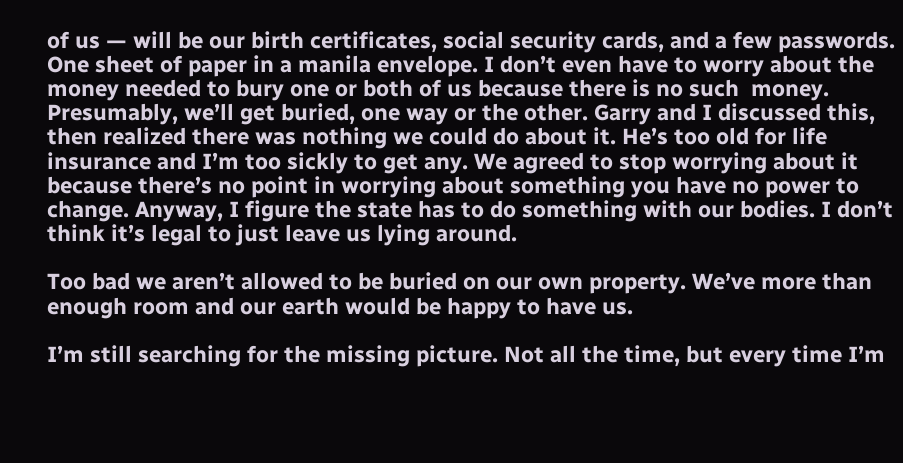of us — will be our birth certificates, social security cards, and a few passwords. One sheet of paper in a manila envelope. I don’t even have to worry about the money needed to bury one or both of us because there is no such  money. Presumably, we’ll get buried, one way or the other. Garry and I discussed this, then realized there was nothing we could do about it. He’s too old for life insurance and I’m too sickly to get any. We agreed to stop worrying about it because there’s no point in worrying about something you have no power to change. Anyway, I figure the state has to do something with our bodies. I don’t think it’s legal to just leave us lying around.

Too bad we aren’t allowed to be buried on our own property. We’ve more than enough room and our earth would be happy to have us.

I’m still searching for the missing picture. Not all the time, but every time I’m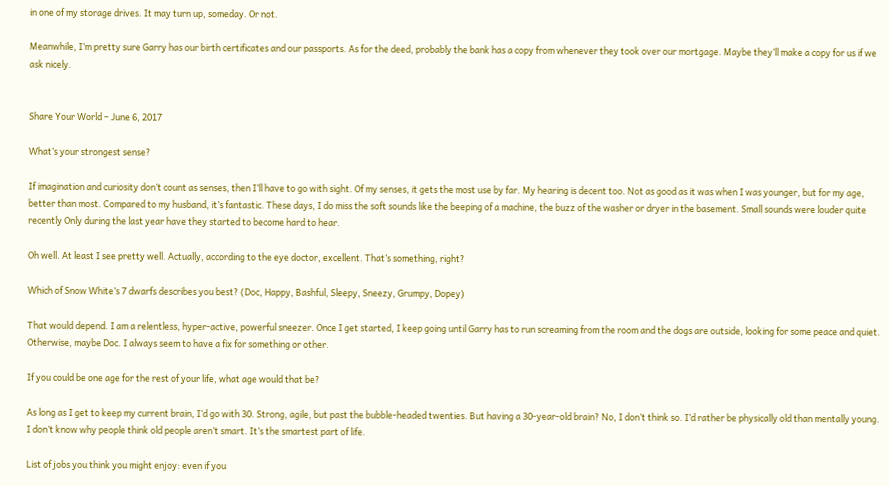in one of my storage drives. It may turn up, someday. Or not.

Meanwhile, I’m pretty sure Garry has our birth certificates and our passports. As for the deed, probably the bank has a copy from whenever they took over our mortgage. Maybe they’ll make a copy for us if we ask nicely.


Share Your World – June 6, 2017

What’s your strongest sense?

If imagination and curiosity don’t count as senses, then I’ll have to go with sight. Of my senses, it gets the most use by far. My hearing is decent too. Not as good as it was when I was younger, but for my age, better than most. Compared to my husband, it’s fantastic. These days, I do miss the soft sounds like the beeping of a machine, the buzz of the washer or dryer in the basement. Small sounds were louder quite recently Only during the last year have they started to become hard to hear.

Oh well. At least I see pretty well. Actually, according to the eye doctor, excellent. That’s something, right?

Which of Snow White’s 7 dwarfs describes you best? (Doc, Happy, Bashful, Sleepy, Sneezy, Grumpy, Dopey)

That would depend. I am a relentless, hyper-active, powerful sneezer. Once I get started, I keep going until Garry has to run screaming from the room and the dogs are outside, looking for some peace and quiet. Otherwise, maybe Doc. I always seem to have a fix for something or other.

If you could be one age for the rest of your life, what age would that be?

As long as I get to keep my current brain, I’d go with 30. Strong, agile, but past the bubble-headed twenties. But having a 30-year-old brain? No, I don’t think so. I’d rather be physically old than mentally young. I don’t know why people think old people aren’t smart. It’s the smartest part of life.

List of jobs you think you might enjoy: even if you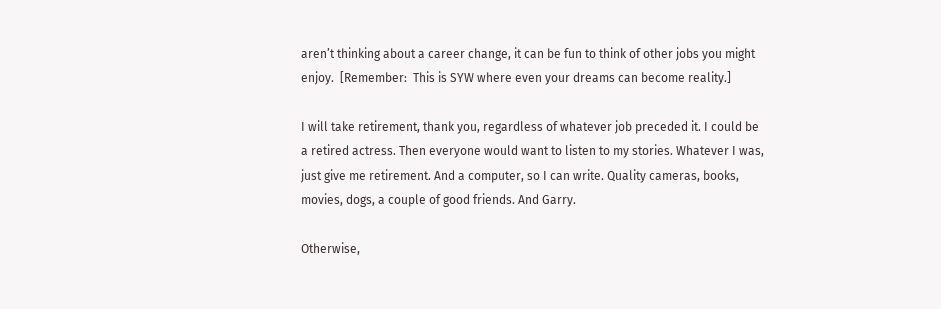aren’t thinking about a career change, it can be fun to think of other jobs you might enjoy.  [Remember:  This is SYW where even your dreams can become reality.]

I will take retirement, thank you, regardless of whatever job preceded it. I could be a retired actress. Then everyone would want to listen to my stories. Whatever I was, just give me retirement. And a computer, so I can write. Quality cameras, books, movies, dogs, a couple of good friends. And Garry.

Otherwise,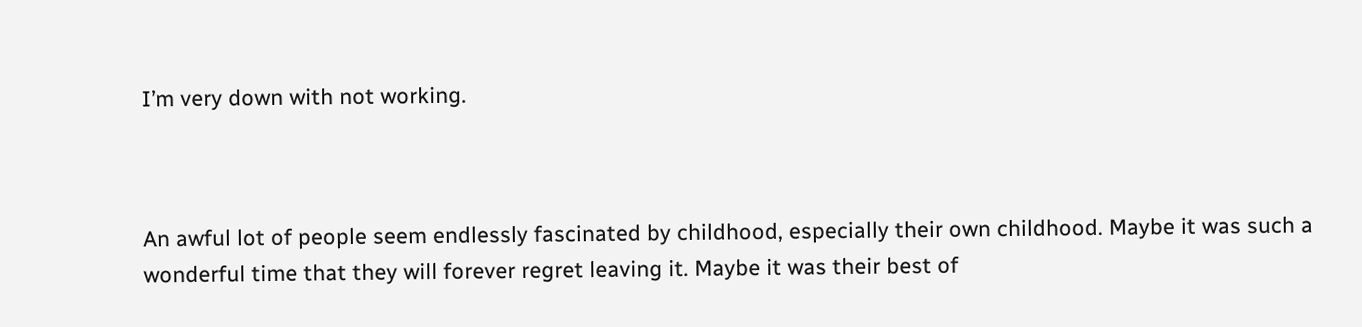I’m very down with not working.



An awful lot of people seem endlessly fascinated by childhood, especially their own childhood. Maybe it was such a wonderful time that they will forever regret leaving it. Maybe it was their best of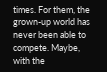times. For them, the grown-up world has never been able to compete. Maybe, with the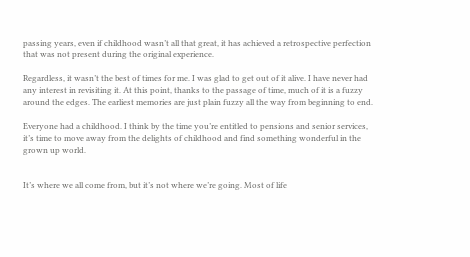passing years, even if childhood wasn’t all that great, it has achieved a retrospective perfection that was not present during the original experience.

Regardless, it wasn’t the best of times for me. I was glad to get out of it alive. I have never had any interest in revisiting it. At this point, thanks to the passage of time, much of it is a fuzzy around the edges. The earliest memories are just plain fuzzy all the way from beginning to end.

Everyone had a childhood. I think by the time you’re entitled to pensions and senior services, it’s time to move away from the delights of childhood and find something wonderful in the grown up world.


It’s where we all come from, but it’s not where we’re going. Most of life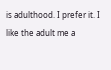is adulthood. I prefer it. I like the adult me a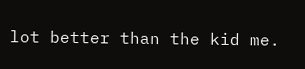lot better than the kid me.